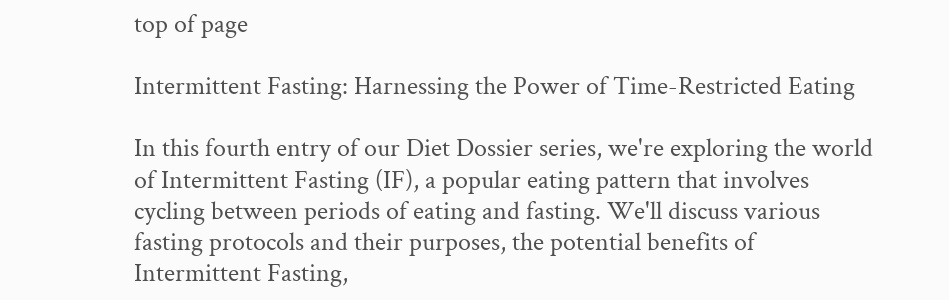top of page

Intermittent Fasting: Harnessing the Power of Time-Restricted Eating

In this fourth entry of our Diet Dossier series, we're exploring the world of Intermittent Fasting (IF), a popular eating pattern that involves cycling between periods of eating and fasting. We'll discuss various fasting protocols and their purposes, the potential benefits of Intermittent Fasting,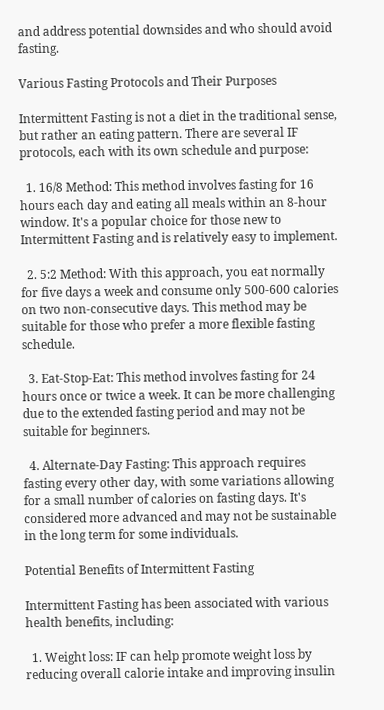and address potential downsides and who should avoid fasting.

Various Fasting Protocols and Their Purposes

Intermittent Fasting is not a diet in the traditional sense, but rather an eating pattern. There are several IF protocols, each with its own schedule and purpose:

  1. 16/8 Method: This method involves fasting for 16 hours each day and eating all meals within an 8-hour window. It's a popular choice for those new to Intermittent Fasting and is relatively easy to implement.

  2. 5:2 Method: With this approach, you eat normally for five days a week and consume only 500-600 calories on two non-consecutive days. This method may be suitable for those who prefer a more flexible fasting schedule.

  3. Eat-Stop-Eat: This method involves fasting for 24 hours once or twice a week. It can be more challenging due to the extended fasting period and may not be suitable for beginners.

  4. Alternate-Day Fasting: This approach requires fasting every other day, with some variations allowing for a small number of calories on fasting days. It's considered more advanced and may not be sustainable in the long term for some individuals.

Potential Benefits of Intermittent Fasting

Intermittent Fasting has been associated with various health benefits, including:

  1. Weight loss: IF can help promote weight loss by reducing overall calorie intake and improving insulin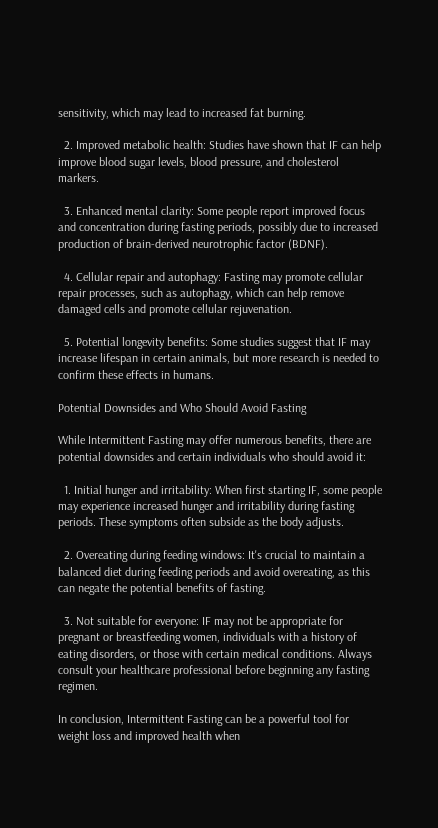sensitivity, which may lead to increased fat burning.

  2. Improved metabolic health: Studies have shown that IF can help improve blood sugar levels, blood pressure, and cholesterol markers.

  3. Enhanced mental clarity: Some people report improved focus and concentration during fasting periods, possibly due to increased production of brain-derived neurotrophic factor (BDNF).

  4. Cellular repair and autophagy: Fasting may promote cellular repair processes, such as autophagy, which can help remove damaged cells and promote cellular rejuvenation.

  5. Potential longevity benefits: Some studies suggest that IF may increase lifespan in certain animals, but more research is needed to confirm these effects in humans.

Potential Downsides and Who Should Avoid Fasting

While Intermittent Fasting may offer numerous benefits, there are potential downsides and certain individuals who should avoid it:

  1. Initial hunger and irritability: When first starting IF, some people may experience increased hunger and irritability during fasting periods. These symptoms often subside as the body adjusts.

  2. Overeating during feeding windows: It's crucial to maintain a balanced diet during feeding periods and avoid overeating, as this can negate the potential benefits of fasting.

  3. Not suitable for everyone: IF may not be appropriate for pregnant or breastfeeding women, individuals with a history of eating disorders, or those with certain medical conditions. Always consult your healthcare professional before beginning any fasting regimen.

In conclusion, Intermittent Fasting can be a powerful tool for weight loss and improved health when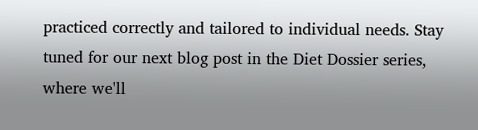practiced correctly and tailored to individual needs. Stay tuned for our next blog post in the Diet Dossier series, where we'll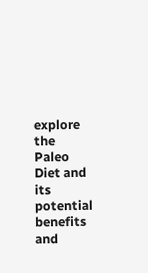explore the Paleo Diet and its potential benefits and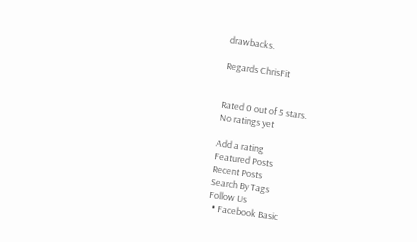drawbacks.

Regards ChrisFit


Rated 0 out of 5 stars.
No ratings yet

Add a rating
Featured Posts
Recent Posts
Search By Tags
Follow Us
  • Facebook Basic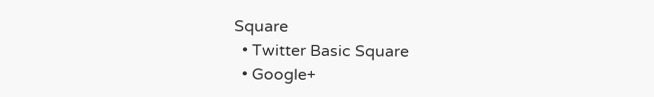Square
  • Twitter Basic Square
  • Google+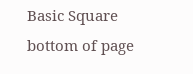Basic Square
bottom of page